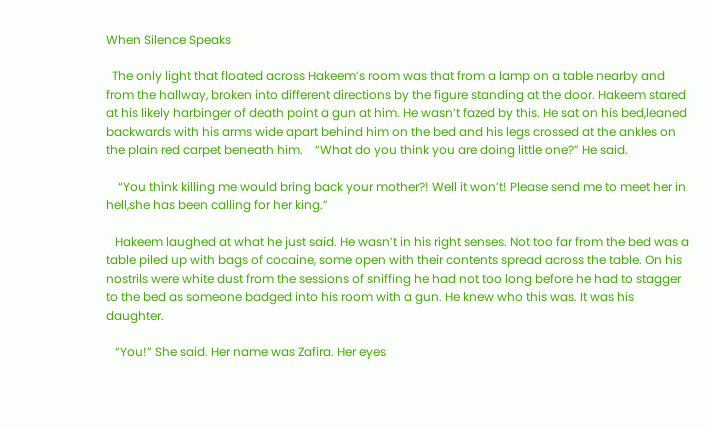When Silence Speaks

  The only light that floated across Hakeem’s room was that from a lamp on a table nearby and from the hallway, broken into different directions by the figure standing at the door. Hakeem stared at his likely harbinger of death point a gun at him. He wasn’t fazed by this. He sat on his bed,leaned backwards with his arms wide apart behind him on the bed and his legs crossed at the ankles on the plain red carpet beneath him.    “What do you think you are doing little one?” He said.

    “You think killing me would bring back your mother?! Well it won’t! Please send me to meet her in hell,she has been calling for her king.”

   Hakeem laughed at what he just said. He wasn’t in his right senses. Not too far from the bed was a table piled up with bags of cocaine, some open with their contents spread across the table. On his nostrils were white dust from the sessions of sniffing he had not too long before he had to stagger to the bed as someone badged into his room with a gun. He knew who this was. It was his daughter.

   “You!” She said. Her name was Zafira. Her eyes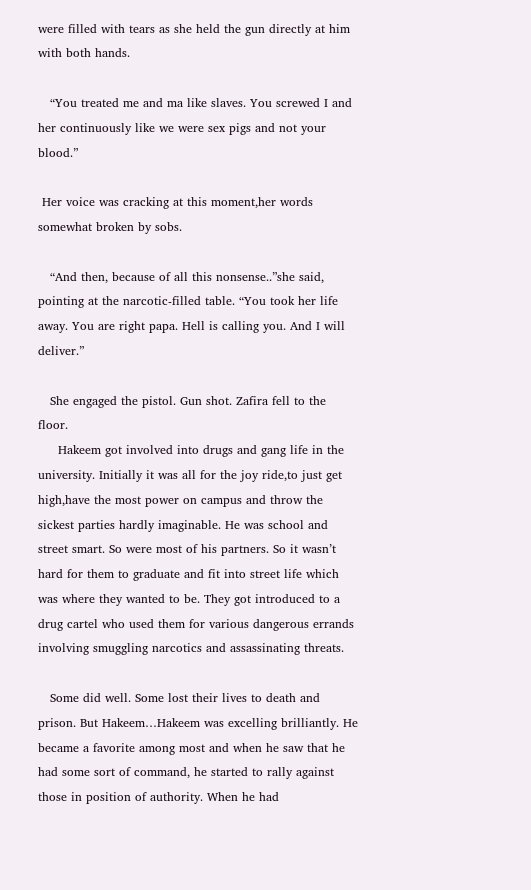were filled with tears as she held the gun directly at him with both hands.

   “You treated me and ma like slaves. You screwed I and her continuously like we were sex pigs and not your blood.”

 Her voice was cracking at this moment,her words somewhat broken by sobs.

   “And then, because of all this nonsense..”she said, pointing at the narcotic-filled table. “You took her life away. You are right papa. Hell is calling you. And I will deliver.”

   She engaged the pistol. Gun shot. Zafira fell to the floor.
     Hakeem got involved into drugs and gang life in the university. Initially it was all for the joy ride,to just get high,have the most power on campus and throw the sickest parties hardly imaginable. He was school and street smart. So were most of his partners. So it wasn’t hard for them to graduate and fit into street life which was where they wanted to be. They got introduced to a drug cartel who used them for various dangerous errands involving smuggling narcotics and assassinating threats.

   Some did well. Some lost their lives to death and prison. But Hakeem…Hakeem was excelling brilliantly. He became a favorite among most and when he saw that he had some sort of command, he started to rally against those in position of authority. When he had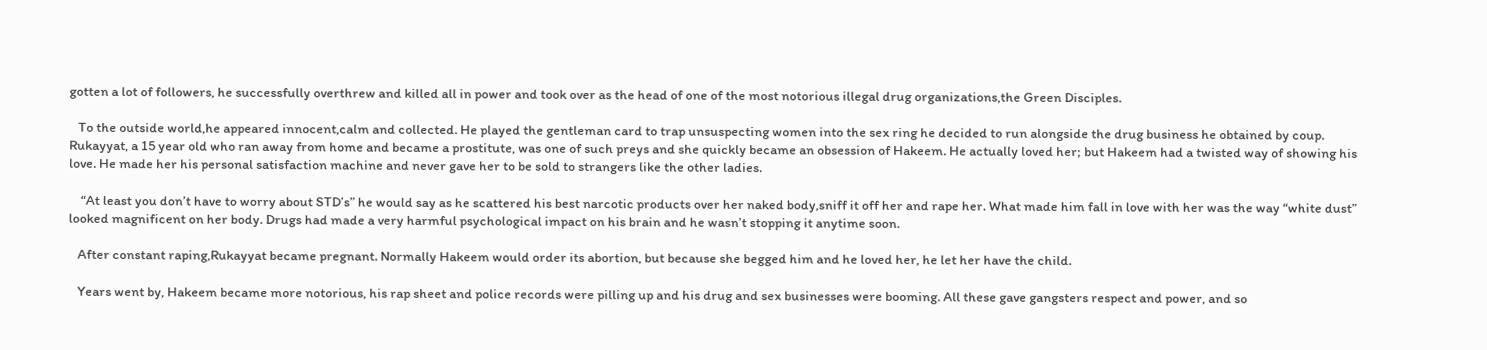gotten a lot of followers, he successfully overthrew and killed all in power and took over as the head of one of the most notorious illegal drug organizations,the Green Disciples.

   To the outside world,he appeared innocent,calm and collected. He played the gentleman card to trap unsuspecting women into the sex ring he decided to run alongside the drug business he obtained by coup. Rukayyat, a 15 year old who ran away from home and became a prostitute, was one of such preys and she quickly became an obsession of Hakeem. He actually loved her; but Hakeem had a twisted way of showing his love. He made her his personal satisfaction machine and never gave her to be sold to strangers like the other ladies.

    “At least you don’t have to worry about STD’s” he would say as he scattered his best narcotic products over her naked body,sniff it off her and rape her. What made him fall in love with her was the way “white dust” looked magnificent on her body. Drugs had made a very harmful psychological impact on his brain and he wasn’t stopping it anytime soon.

   After constant raping,Rukayyat became pregnant. Normally Hakeem would order its abortion, but because she begged him and he loved her, he let her have the child.

   Years went by, Hakeem became more notorious, his rap sheet and police records were pilling up and his drug and sex businesses were booming. All these gave gangsters respect and power, and so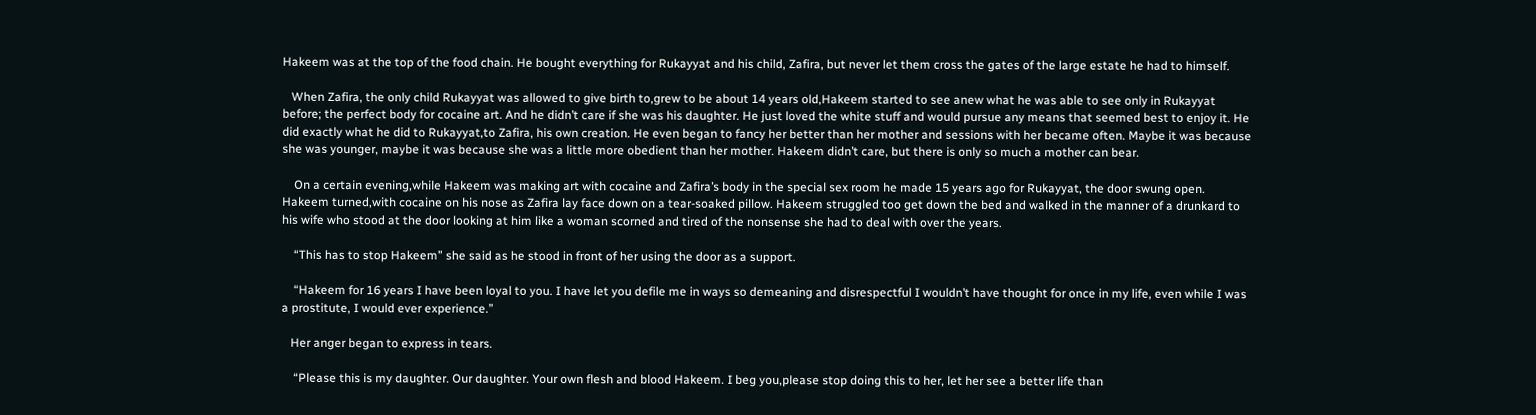Hakeem was at the top of the food chain. He bought everything for Rukayyat and his child, Zafira, but never let them cross the gates of the large estate he had to himself.

   When Zafira, the only child Rukayyat was allowed to give birth to,grew to be about 14 years old,Hakeem started to see anew what he was able to see only in Rukayyat before; the perfect body for cocaine art. And he didn’t care if she was his daughter. He just loved the white stuff and would pursue any means that seemed best to enjoy it. He did exactly what he did to Rukayyat,to Zafira, his own creation. He even began to fancy her better than her mother and sessions with her became often. Maybe it was because she was younger, maybe it was because she was a little more obedient than her mother. Hakeem didn’t care, but there is only so much a mother can bear.

    On a certain evening,while Hakeem was making art with cocaine and Zafira’s body in the special sex room he made 15 years ago for Rukayyat, the door swung open. Hakeem turned,with cocaine on his nose as Zafira lay face down on a tear-soaked pillow. Hakeem struggled too get down the bed and walked in the manner of a drunkard to his wife who stood at the door looking at him like a woman scorned and tired of the nonsense she had to deal with over the years.

    “This has to stop Hakeem” she said as he stood in front of her using the door as a support.

    “Hakeem for 16 years I have been loyal to you. I have let you defile me in ways so demeaning and disrespectful I wouldn’t have thought for once in my life, even while I was a prostitute, I would ever experience.”

   Her anger began to express in tears.

    “Please this is my daughter. Our daughter. Your own flesh and blood Hakeem. I beg you,please stop doing this to her, let her see a better life than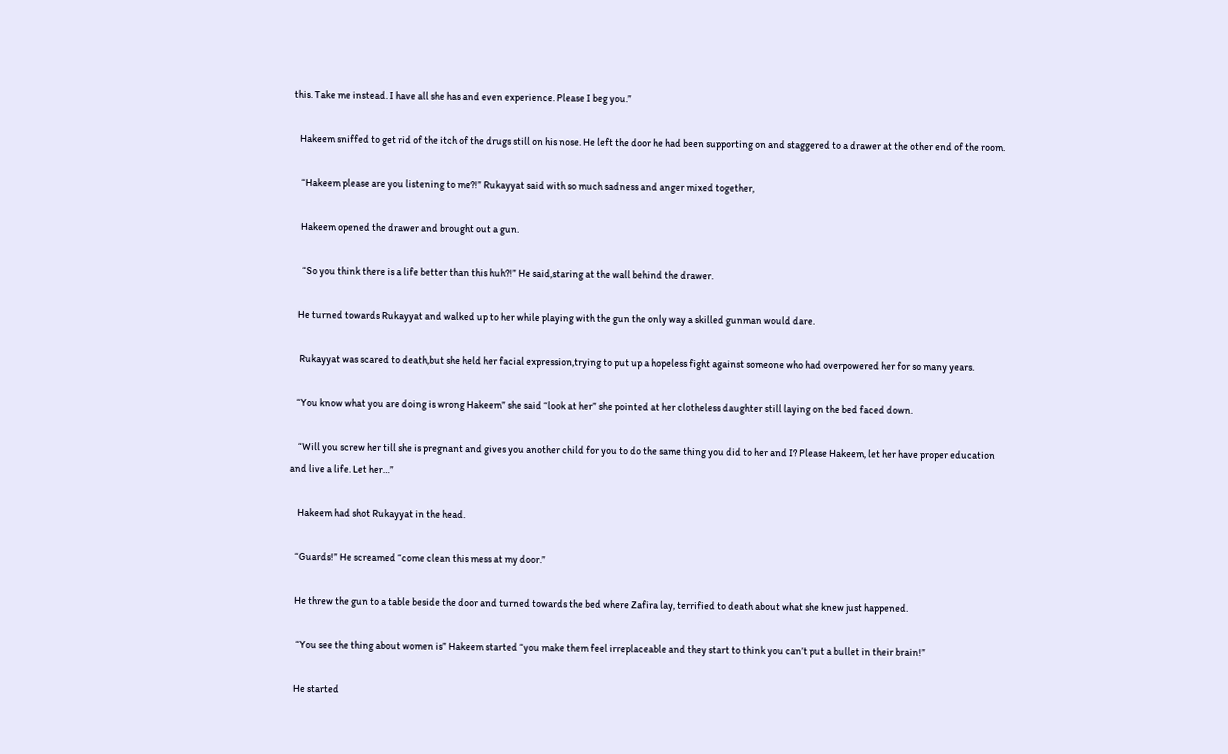this. Take me instead. I have all she has and even experience. Please I beg you.”

   Hakeem sniffed to get rid of the itch of the drugs still on his nose. He left the door he had been supporting on and staggered to a drawer at the other end of the room.

    “Hakeem please are you listening to me?!” Rukayyat said with so much sadness and anger mixed together,

    Hakeem opened the drawer and brought out a gun.

     “So you think there is a life better than this huh?!” He said,staring at the wall behind the drawer.

   He turned towards Rukayyat and walked up to her while playing with the gun the only way a skilled gunman would dare.

    Rukayyat was scared to death,but she held her facial expression,trying to put up a hopeless fight against someone who had overpowered her for so many years.

   “You know what you are doing is wrong Hakeem” she said “look at her” she pointed at her clotheless daughter still laying on the bed faced down.

    “Will you screw her till she is pregnant and gives you another child for you to do the same thing you did to her and I? Please Hakeem, let her have proper education and live a life. Let her…”

    Hakeem had shot Rukayyat in the head.

   “Guards!” He screamed “come clean this mess at my door.”

   He threw the gun to a table beside the door and turned towards the bed where Zafira lay, terrified to death about what she knew just happened.

    “You see the thing about women is” Hakeem started “you make them feel irreplaceable and they start to think you can’t put a bullet in their brain!”

   He started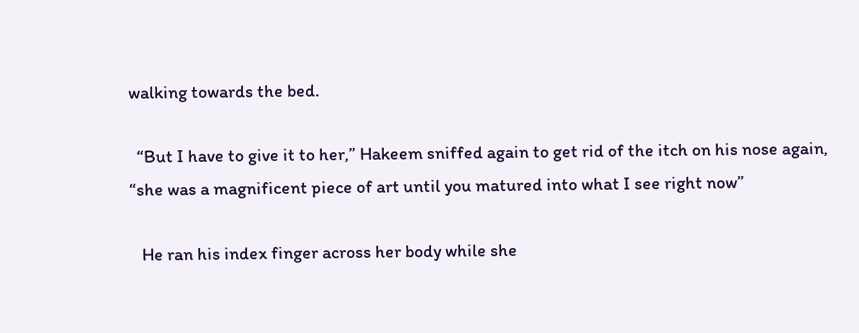walking towards the bed.

  “But I have to give it to her,” Hakeem sniffed again to get rid of the itch on his nose again, “she was a magnificent piece of art until you matured into what I see right now”

   He ran his index finger across her body while she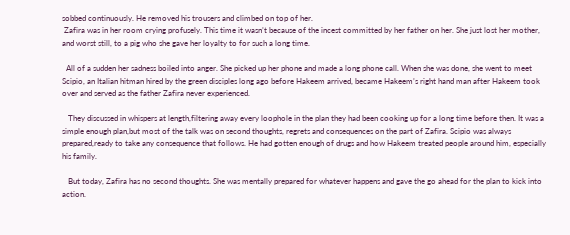sobbed continuously. He removed his trousers and climbed on top of her.
 Zafira was in her room crying profusely. This time it wasn’t because of the incest committed by her father on her. She just lost her mother, and worst still, to a pig who she gave her loyalty to for such a long time.

  All of a sudden her sadness boiled into anger. She picked up her phone and made a long phone call. When she was done, she went to meet Scipio, an Italian hitman hired by the green disciples long ago before Hakeem arrived, became Hakeem’s right hand man after Hakeem took over and served as the father Zafira never experienced.

   They discussed in whispers at length,filtering away every loophole in the plan they had been cooking up for a long time before then. It was a simple enough plan,but most of the talk was on second thoughts, regrets and consequences on the part of Zafira. Scipio was always prepared,ready to take any consequence that follows. He had gotten enough of drugs and how Hakeem treated people around him, especially his family.

   But today, Zafira has no second thoughts. She was mentally prepared for whatever happens and gave the go ahead for the plan to kick into action.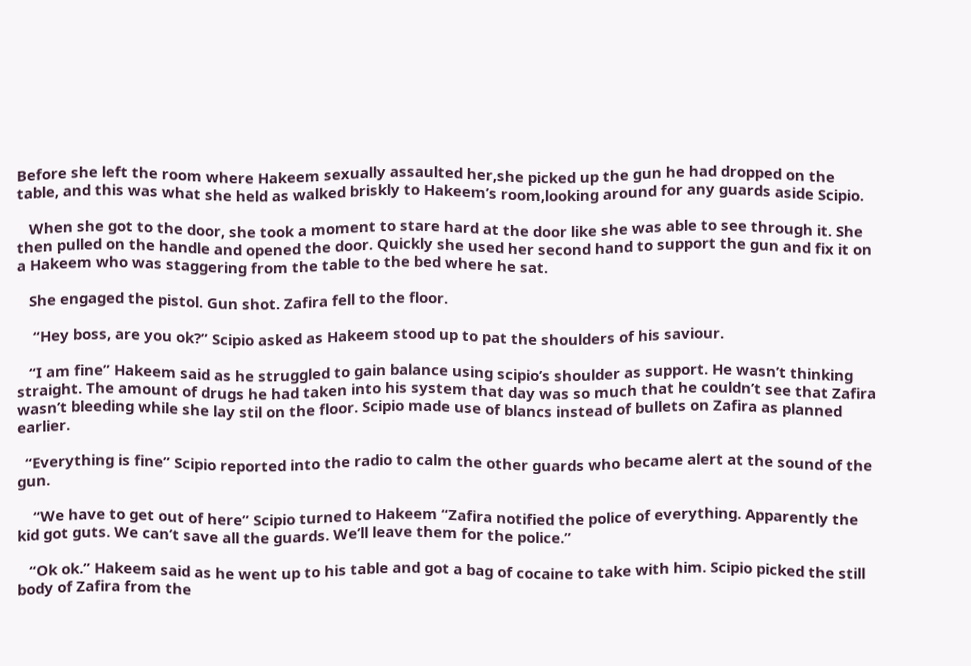Before she left the room where Hakeem sexually assaulted her,she picked up the gun he had dropped on the table, and this was what she held as walked briskly to Hakeem’s room,looking around for any guards aside Scipio.

   When she got to the door, she took a moment to stare hard at the door like she was able to see through it. She then pulled on the handle and opened the door. Quickly she used her second hand to support the gun and fix it on a Hakeem who was staggering from the table to the bed where he sat.

   She engaged the pistol. Gun shot. Zafira fell to the floor.

    “Hey boss, are you ok?” Scipio asked as Hakeem stood up to pat the shoulders of his saviour.

   “I am fine” Hakeem said as he struggled to gain balance using scipio’s shoulder as support. He wasn’t thinking straight. The amount of drugs he had taken into his system that day was so much that he couldn’t see that Zafira wasn’t bleeding while she lay stil on the floor. Scipio made use of blancs instead of bullets on Zafira as planned earlier.

  “Everything is fine” Scipio reported into the radio to calm the other guards who became alert at the sound of the gun.

    “We have to get out of here” Scipio turned to Hakeem “Zafira notified the police of everything. Apparently the kid got guts. We can’t save all the guards. We’ll leave them for the police.”

   “Ok ok.” Hakeem said as he went up to his table and got a bag of cocaine to take with him. Scipio picked the still body of Zafira from the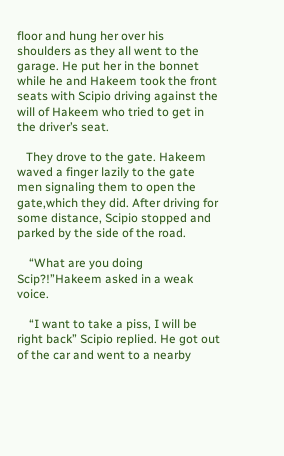floor and hung her over his shoulders as they all went to the garage. He put her in the bonnet while he and Hakeem took the front seats with Scipio driving against the will of Hakeem who tried to get in the driver’s seat.

   They drove to the gate. Hakeem waved a finger lazily to the gate men signaling them to open the gate,which they did. After driving for some distance, Scipio stopped and parked by the side of the road.

    “What are you doing Scip?!”Hakeem asked in a weak voice.

    “I want to take a piss, I will be right back” Scipio replied. He got out of the car and went to a nearby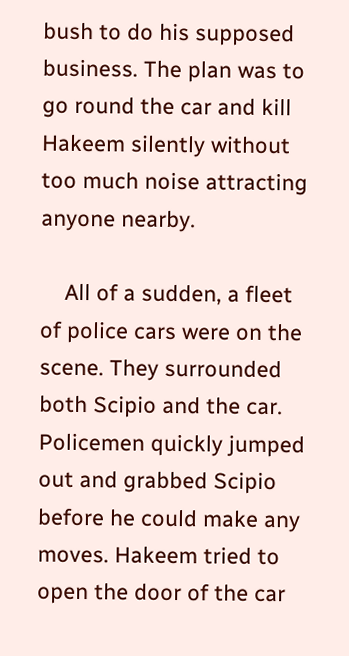bush to do his supposed business. The plan was to go round the car and kill Hakeem silently without too much noise attracting anyone nearby.

    All of a sudden, a fleet of police cars were on the scene. They surrounded both Scipio and the car. Policemen quickly jumped out and grabbed Scipio before he could make any moves. Hakeem tried to open the door of the car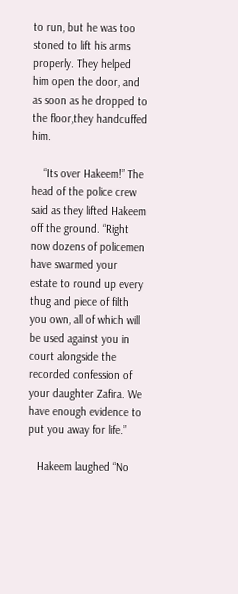to run, but he was too stoned to lift his arms properly. They helped him open the door, and as soon as he dropped to the floor,they handcuffed him.

    “Its over Hakeem!” The head of the police crew said as they lifted Hakeem off the ground. “Right now dozens of policemen have swarmed your estate to round up every thug and piece of filth you own, all of which will be used against you in court alongside the recorded confession of your daughter Zafira. We have enough evidence to put you away for life.”

   Hakeem laughed “No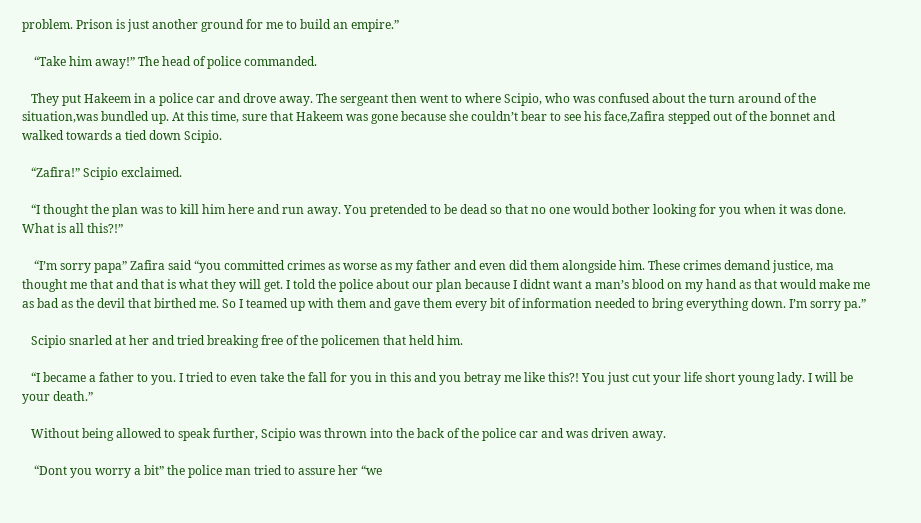problem. Prison is just another ground for me to build an empire.”

    “Take him away!” The head of police commanded.

   They put Hakeem in a police car and drove away. The sergeant then went to where Scipio, who was confused about the turn around of the situation,was bundled up. At this time, sure that Hakeem was gone because she couldn’t bear to see his face,Zafira stepped out of the bonnet and walked towards a tied down Scipio.

   “Zafira!” Scipio exclaimed.

   “I thought the plan was to kill him here and run away. You pretended to be dead so that no one would bother looking for you when it was done. What is all this?!”

    “I’m sorry papa” Zafira said “you committed crimes as worse as my father and even did them alongside him. These crimes demand justice, ma thought me that and that is what they will get. I told the police about our plan because I didnt want a man’s blood on my hand as that would make me as bad as the devil that birthed me. So I teamed up with them and gave them every bit of information needed to bring everything down. I’m sorry pa.”

   Scipio snarled at her and tried breaking free of the policemen that held him.

   “I became a father to you. I tried to even take the fall for you in this and you betray me like this?! You just cut your life short young lady. I will be your death.”

   Without being allowed to speak further, Scipio was thrown into the back of the police car and was driven away.

    “Dont you worry a bit” the police man tried to assure her “we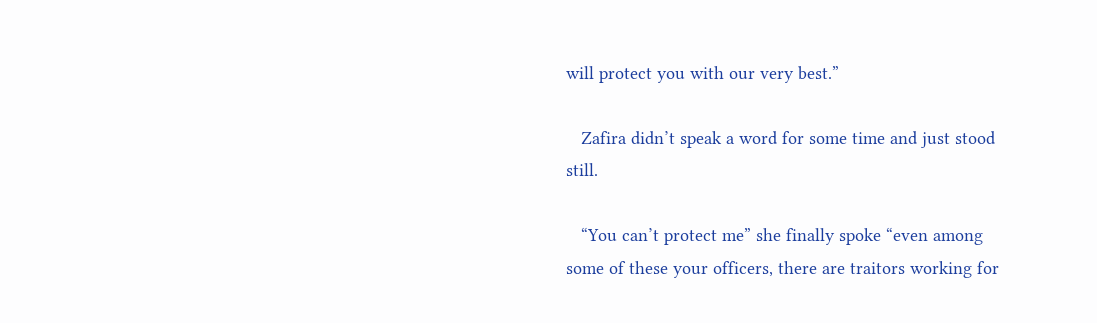will protect you with our very best.”

   Zafira didn’t speak a word for some time and just stood still.

   “You can’t protect me” she finally spoke “even among some of these your officers, there are traitors working for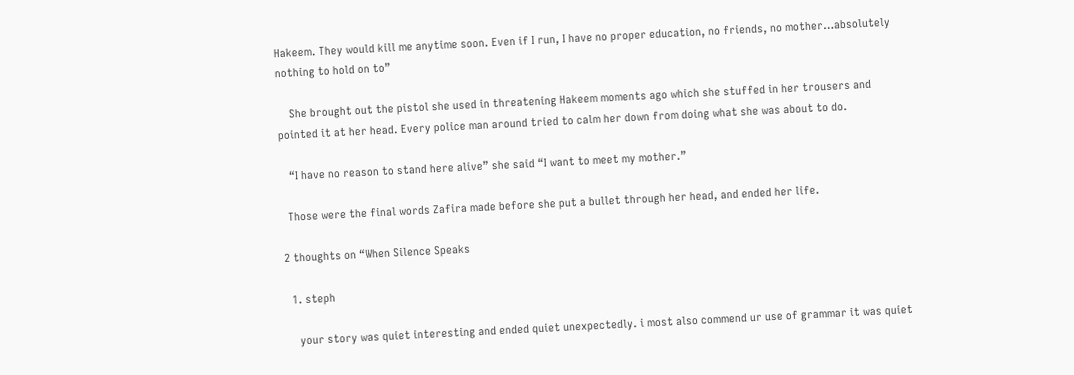Hakeem. They would kill me anytime soon. Even if I run, I have no proper education, no friends, no mother…absolutely nothing to hold on to”

    She brought out the pistol she used in threatening Hakeem moments ago which she stuffed in her trousers and pointed it at her head. Every police man around tried to calm her down from doing what she was about to do.

   “I have no reason to stand here alive” she said “I want to meet my mother.”

  Those were the final words Zafira made before she put a bullet through her head, and ended her life.

2 thoughts on “When Silence Speaks

  1. steph

    your story was quiet interesting and ended quiet unexpectedly. i most also commend ur use of grammar it was quiet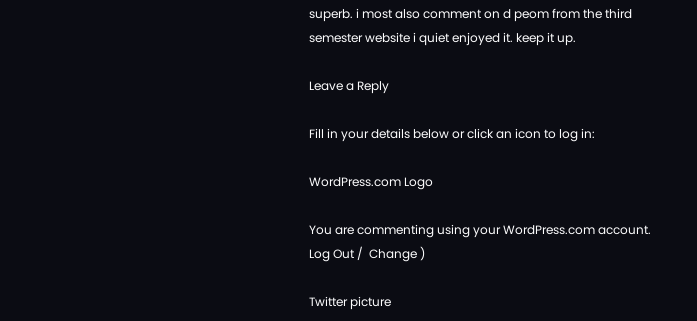superb. i most also comment on d peom from the third semester website i quiet enjoyed it. keep it up.

Leave a Reply

Fill in your details below or click an icon to log in:

WordPress.com Logo

You are commenting using your WordPress.com account. Log Out /  Change )

Twitter picture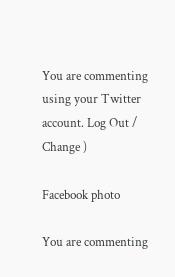You are commenting using your Twitter account. Log Out /  Change )

Facebook photo

You are commenting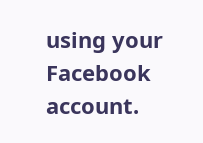using your Facebook account.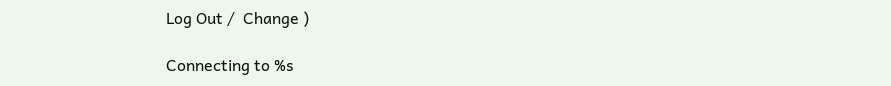Log Out /  Change )

Connecting to %s